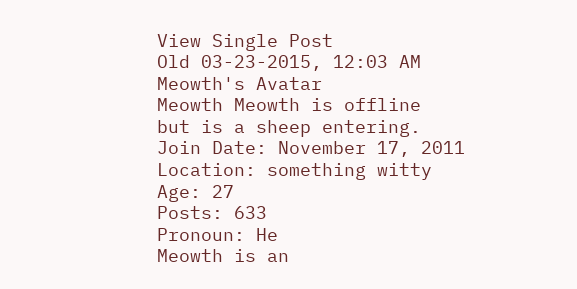View Single Post
Old 03-23-2015, 12:03 AM
Meowth's Avatar
Meowth Meowth is offline
but is a sheep entering.
Join Date: November 17, 2011
Location: something witty
Age: 27
Posts: 633
Pronoun: He
Meowth is an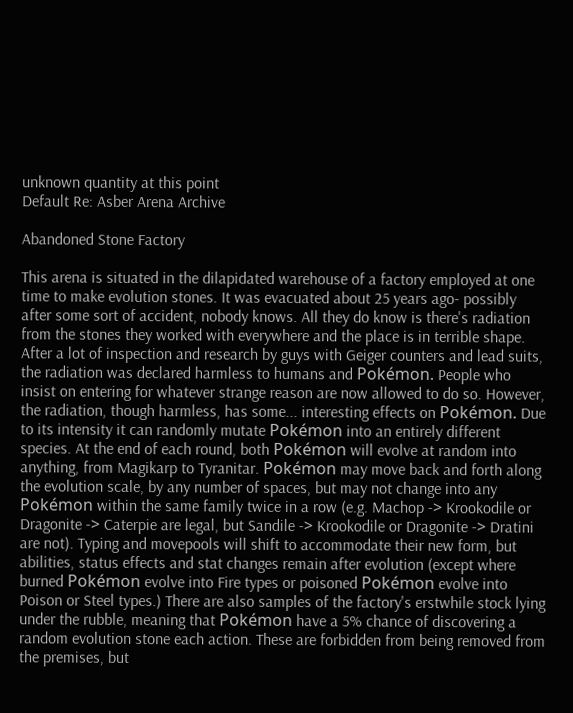unknown quantity at this point
Default Re: Asber Arena Archive

Abandoned Stone Factory

This arena is situated in the dilapidated warehouse of a factory employed at one time to make evolution stones. It was evacuated about 25 years ago- possibly after some sort of accident, nobody knows. All they do know is there's radiation from the stones they worked with everywhere and the place is in terrible shape. After a lot of inspection and research by guys with Geiger counters and lead suits, the radiation was declared harmless to humans and Pokémon. People who insist on entering for whatever strange reason are now allowed to do so. However, the radiation, though harmless, has some... interesting effects on Pokémon. Due to its intensity it can randomly mutate Pokémon into an entirely different species. At the end of each round, both Pokémon will evolve at random into anything, from Magikarp to Tyranitar. Pokémon may move back and forth along the evolution scale, by any number of spaces, but may not change into any Pokémon within the same family twice in a row (e.g. Machop -> Krookodile or Dragonite -> Caterpie are legal, but Sandile -> Krookodile or Dragonite -> Dratini are not). Typing and movepools will shift to accommodate their new form, but abilities, status effects and stat changes remain after evolution (except where burned Pokémon evolve into Fire types or poisoned Pokémon evolve into Poison or Steel types.) There are also samples of the factory's erstwhile stock lying under the rubble, meaning that Pokémon have a 5% chance of discovering a random evolution stone each action. These are forbidden from being removed from the premises, but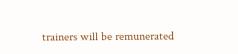trainers will be remunerated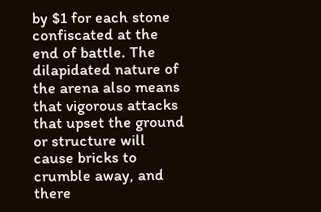by $1 for each stone confiscated at the end of battle. The dilapidated nature of the arena also means that vigorous attacks that upset the ground or structure will cause bricks to crumble away, and there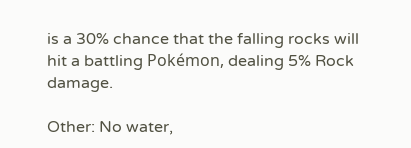is a 30% chance that the falling rocks will hit a battling Pokémon, dealing 5% Rock damage.

Other: No water,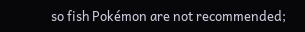so fish Pokémon are not recommended;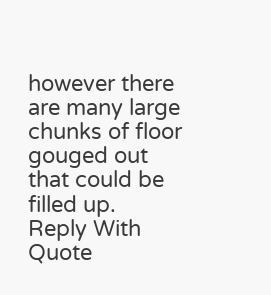however there are many large chunks of floor gouged out that could be filled up.
Reply With Quote